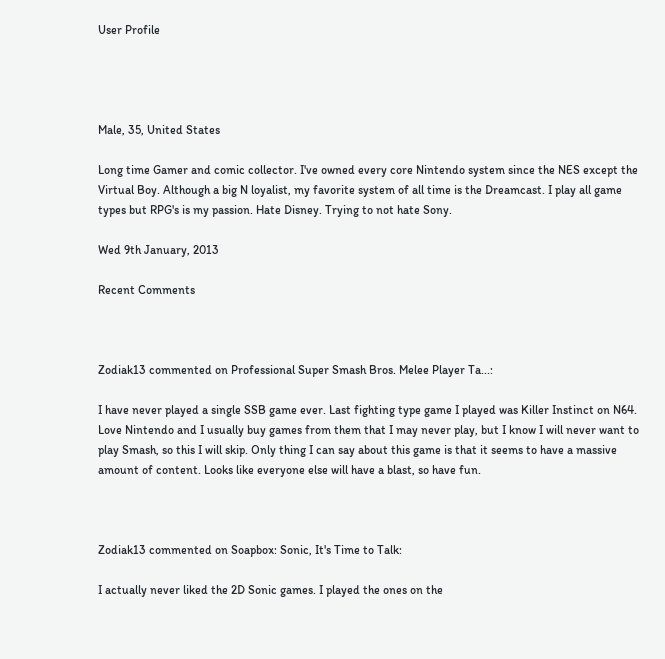User Profile




Male, 35, United States

Long time Gamer and comic collector. I've owned every core Nintendo system since the NES except the Virtual Boy. Although a big N loyalist, my favorite system of all time is the Dreamcast. I play all game types but RPG's is my passion. Hate Disney. Trying to not hate Sony.

Wed 9th January, 2013

Recent Comments



Zodiak13 commented on Professional Super Smash Bros. Melee Player Ta...:

I have never played a single SSB game ever. Last fighting type game I played was Killer Instinct on N64. Love Nintendo and I usually buy games from them that I may never play, but I know I will never want to play Smash, so this I will skip. Only thing I can say about this game is that it seems to have a massive amount of content. Looks like everyone else will have a blast, so have fun.



Zodiak13 commented on Soapbox: Sonic, It's Time to Talk:

I actually never liked the 2D Sonic games. I played the ones on the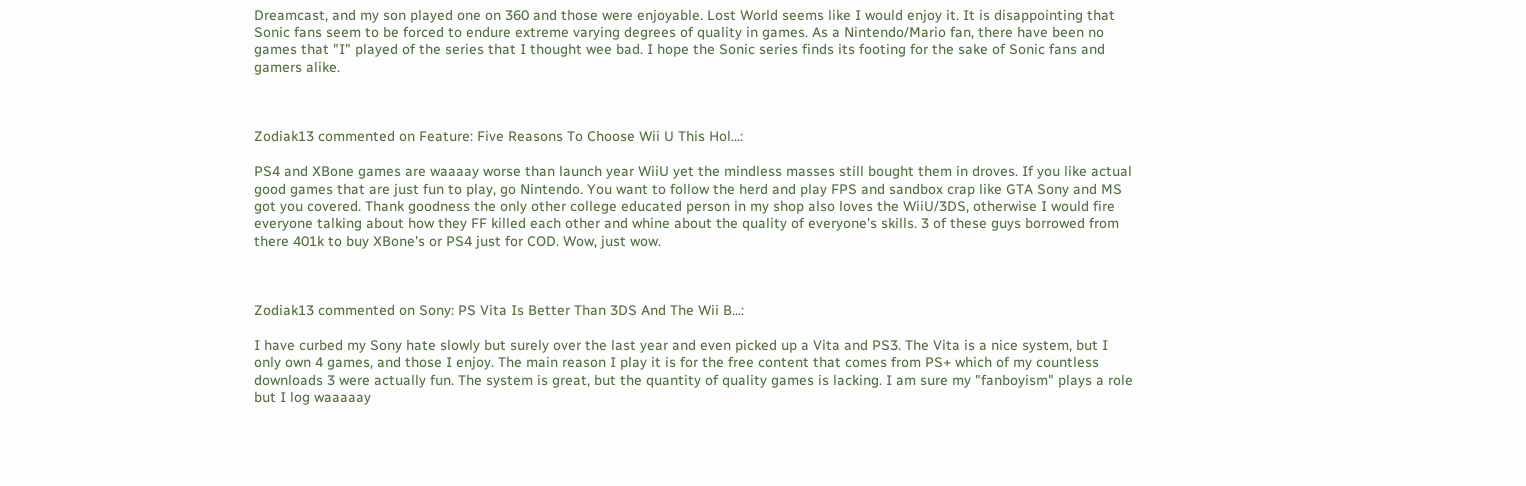Dreamcast, and my son played one on 360 and those were enjoyable. Lost World seems like I would enjoy it. It is disappointing that Sonic fans seem to be forced to endure extreme varying degrees of quality in games. As a Nintendo/Mario fan, there have been no games that "I" played of the series that I thought wee bad. I hope the Sonic series finds its footing for the sake of Sonic fans and gamers alike.



Zodiak13 commented on Feature: Five Reasons To Choose Wii U This Hol...:

PS4 and XBone games are waaaay worse than launch year WiiU yet the mindless masses still bought them in droves. If you like actual good games that are just fun to play, go Nintendo. You want to follow the herd and play FPS and sandbox crap like GTA Sony and MS got you covered. Thank goodness the only other college educated person in my shop also loves the WiiU/3DS, otherwise I would fire everyone talking about how they FF killed each other and whine about the quality of everyone's skills. 3 of these guys borrowed from there 401k to buy XBone's or PS4 just for COD. Wow, just wow.



Zodiak13 commented on Sony: PS Vita Is Better Than 3DS And The Wii B...:

I have curbed my Sony hate slowly but surely over the last year and even picked up a Vita and PS3. The Vita is a nice system, but I only own 4 games, and those I enjoy. The main reason I play it is for the free content that comes from PS+ which of my countless downloads 3 were actually fun. The system is great, but the quantity of quality games is lacking. I am sure my "fanboyism" plays a role but I log waaaaay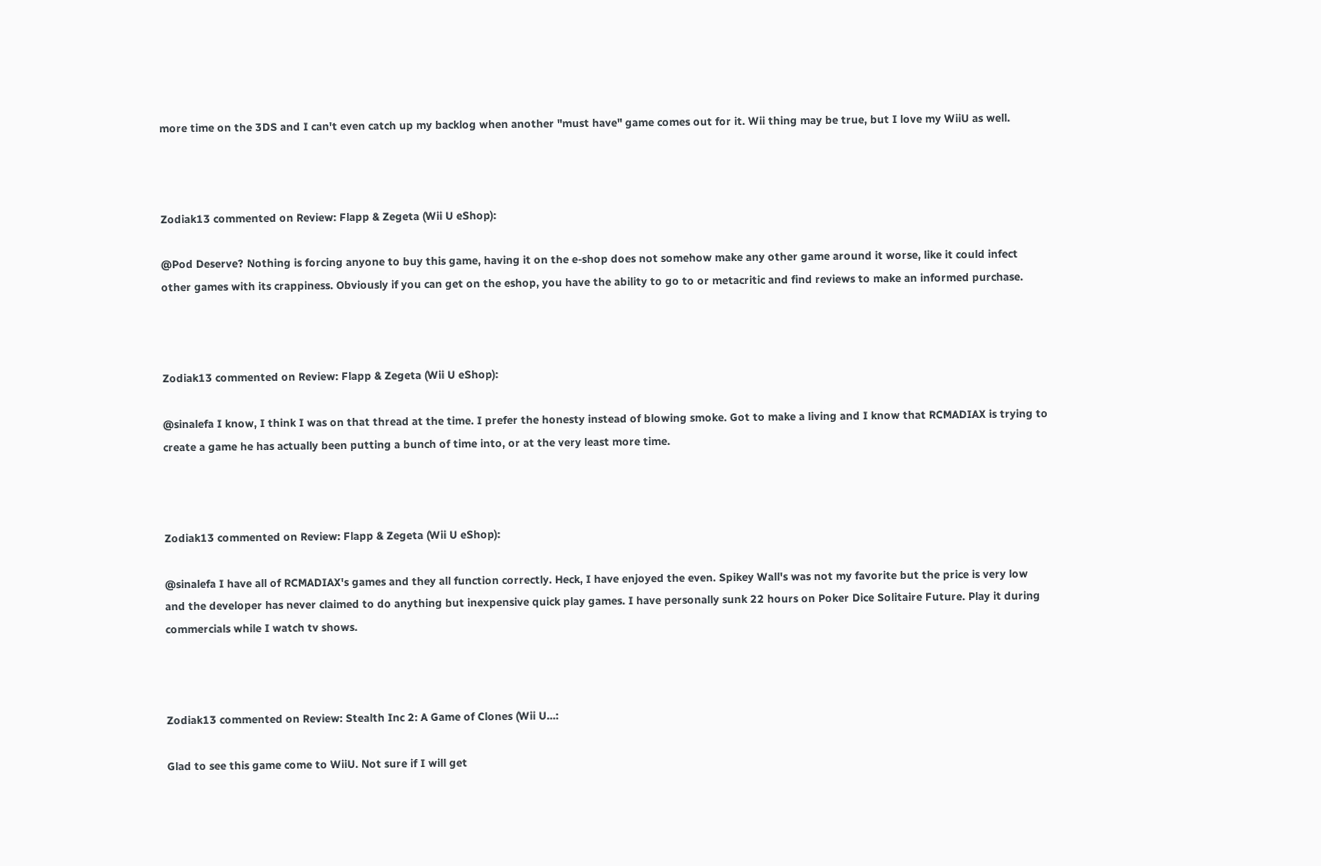more time on the 3DS and I can't even catch up my backlog when another "must have" game comes out for it. Wii thing may be true, but I love my WiiU as well.



Zodiak13 commented on Review: Flapp & Zegeta (Wii U eShop):

@Pod Deserve? Nothing is forcing anyone to buy this game, having it on the e-shop does not somehow make any other game around it worse, like it could infect other games with its crappiness. Obviously if you can get on the eshop, you have the ability to go to or metacritic and find reviews to make an informed purchase.



Zodiak13 commented on Review: Flapp & Zegeta (Wii U eShop):

@sinalefa I know, I think I was on that thread at the time. I prefer the honesty instead of blowing smoke. Got to make a living and I know that RCMADIAX is trying to create a game he has actually been putting a bunch of time into, or at the very least more time.



Zodiak13 commented on Review: Flapp & Zegeta (Wii U eShop):

@sinalefa I have all of RCMADIAX's games and they all function correctly. Heck, I have enjoyed the even. Spikey Wall's was not my favorite but the price is very low and the developer has never claimed to do anything but inexpensive quick play games. I have personally sunk 22 hours on Poker Dice Solitaire Future. Play it during commercials while I watch tv shows.



Zodiak13 commented on Review: Stealth Inc 2: A Game of Clones (Wii U...:

Glad to see this game come to WiiU. Not sure if I will get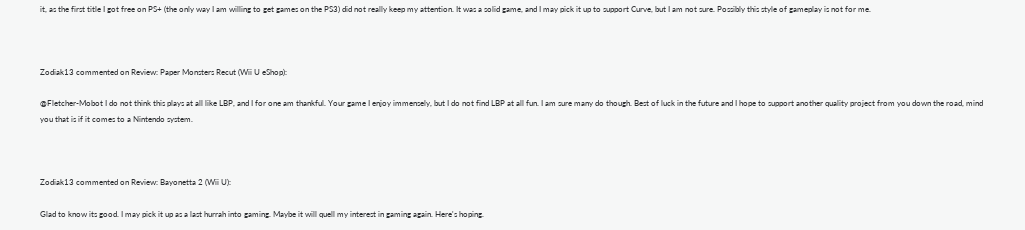it, as the first title I got free on PS+ (the only way I am willing to get games on the PS3) did not really keep my attention. It was a solid game, and I may pick it up to support Curve, but I am not sure. Possibly this style of gameplay is not for me.



Zodiak13 commented on Review: Paper Monsters Recut (Wii U eShop):

@Fletcher-Mobot I do not think this plays at all like LBP, and I for one am thankful. Your game I enjoy immensely, but I do not find LBP at all fun. I am sure many do though. Best of luck in the future and I hope to support another quality project from you down the road, mind you that is if it comes to a Nintendo system.



Zodiak13 commented on Review: Bayonetta 2 (Wii U):

Glad to know its good. I may pick it up as a last hurrah into gaming. Maybe it will quell my interest in gaming again. Here's hoping.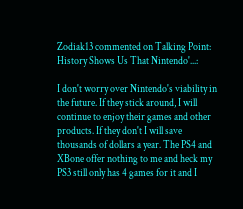Zodiak13 commented on Talking Point: History Shows Us That Nintendo'...:

I don't worry over Nintendo's viability in the future. If they stick around, I will continue to enjoy their games and other products. If they don't I will save thousands of dollars a year. The PS4 and XBone offer nothing to me and heck my PS3 still only has 4 games for it and I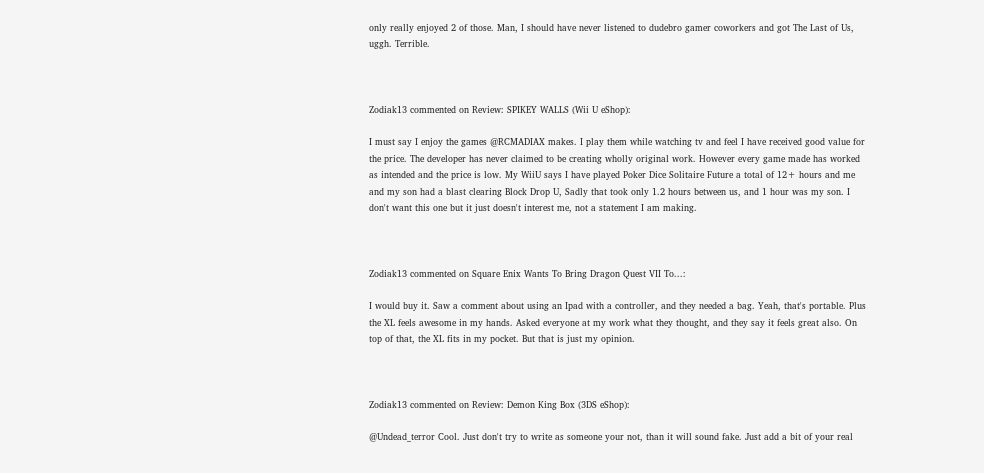only really enjoyed 2 of those. Man, I should have never listened to dudebro gamer coworkers and got The Last of Us, uggh. Terrible.



Zodiak13 commented on Review: SPIKEY WALLS (Wii U eShop):

I must say I enjoy the games @RCMADIAX makes. I play them while watching tv and feel I have received good value for the price. The developer has never claimed to be creating wholly original work. However every game made has worked as intended and the price is low. My WiiU says I have played Poker Dice Solitaire Future a total of 12+ hours and me and my son had a blast clearing Block Drop U, Sadly that took only 1.2 hours between us, and 1 hour was my son. I don't want this one but it just doesn't interest me, not a statement I am making.



Zodiak13 commented on Square Enix Wants To Bring Dragon Quest VII To...:

I would buy it. Saw a comment about using an Ipad with a controller, and they needed a bag. Yeah, that's portable. Plus the XL feels awesome in my hands. Asked everyone at my work what they thought, and they say it feels great also. On top of that, the XL fits in my pocket. But that is just my opinion.



Zodiak13 commented on Review: Demon King Box (3DS eShop):

@Undead_terror Cool. Just don't try to write as someone your not, than it will sound fake. Just add a bit of your real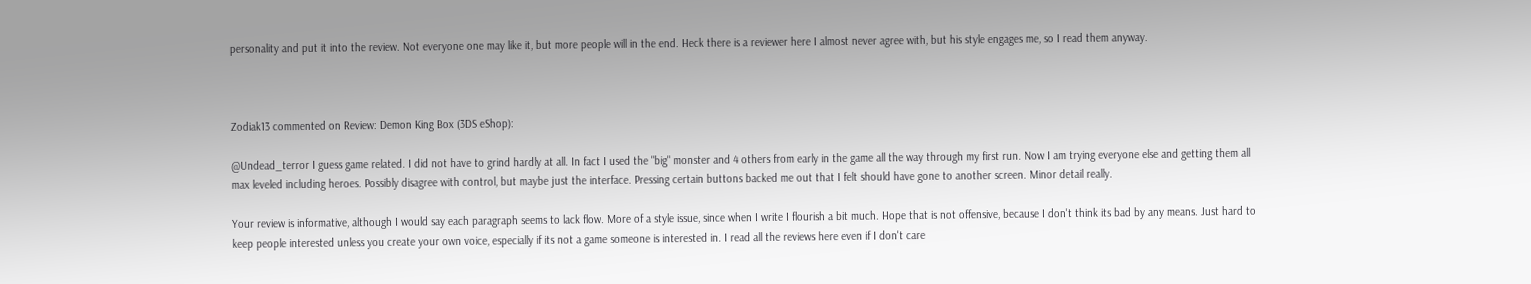personality and put it into the review. Not everyone one may like it, but more people will in the end. Heck there is a reviewer here I almost never agree with, but his style engages me, so I read them anyway.



Zodiak13 commented on Review: Demon King Box (3DS eShop):

@Undead_terror I guess game related. I did not have to grind hardly at all. In fact I used the "big" monster and 4 others from early in the game all the way through my first run. Now I am trying everyone else and getting them all max leveled including heroes. Possibly disagree with control, but maybe just the interface. Pressing certain buttons backed me out that I felt should have gone to another screen. Minor detail really.

Your review is informative, although I would say each paragraph seems to lack flow. More of a style issue, since when I write I flourish a bit much. Hope that is not offensive, because I don't think its bad by any means. Just hard to keep people interested unless you create your own voice, especially if its not a game someone is interested in. I read all the reviews here even if I don't care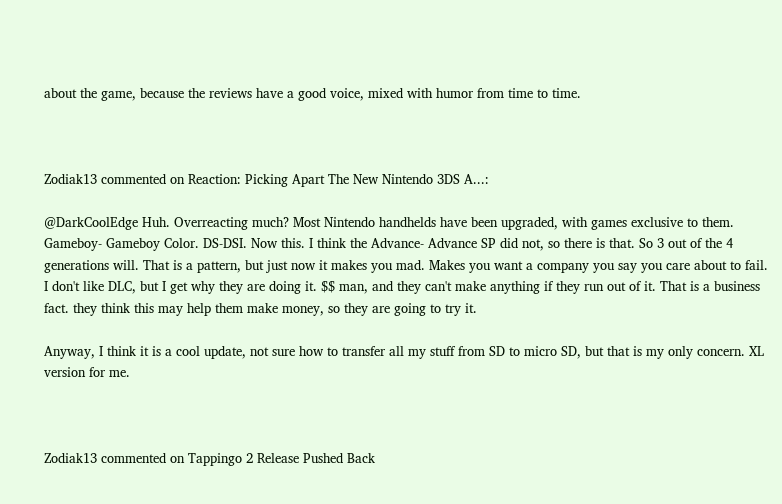about the game, because the reviews have a good voice, mixed with humor from time to time.



Zodiak13 commented on Reaction: Picking Apart The New Nintendo 3DS A...:

@DarkCoolEdge Huh. Overreacting much? Most Nintendo handhelds have been upgraded, with games exclusive to them. Gameboy- Gameboy Color. DS-DSI. Now this. I think the Advance- Advance SP did not, so there is that. So 3 out of the 4 generations will. That is a pattern, but just now it makes you mad. Makes you want a company you say you care about to fail. I don't like DLC, but I get why they are doing it. $$ man, and they can't make anything if they run out of it. That is a business fact. they think this may help them make money, so they are going to try it.

Anyway, I think it is a cool update, not sure how to transfer all my stuff from SD to micro SD, but that is my only concern. XL version for me.



Zodiak13 commented on Tappingo 2 Release Pushed Back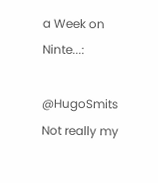a Week on Ninte...:

@HugoSmits Not really my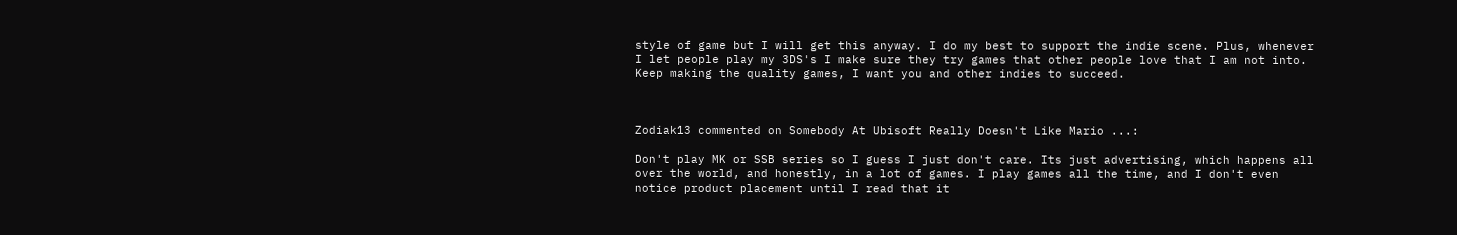style of game but I will get this anyway. I do my best to support the indie scene. Plus, whenever I let people play my 3DS's I make sure they try games that other people love that I am not into. Keep making the quality games, I want you and other indies to succeed.



Zodiak13 commented on Somebody At Ubisoft Really Doesn't Like Mario ...:

Don't play MK or SSB series so I guess I just don't care. Its just advertising, which happens all over the world, and honestly, in a lot of games. I play games all the time, and I don't even notice product placement until I read that it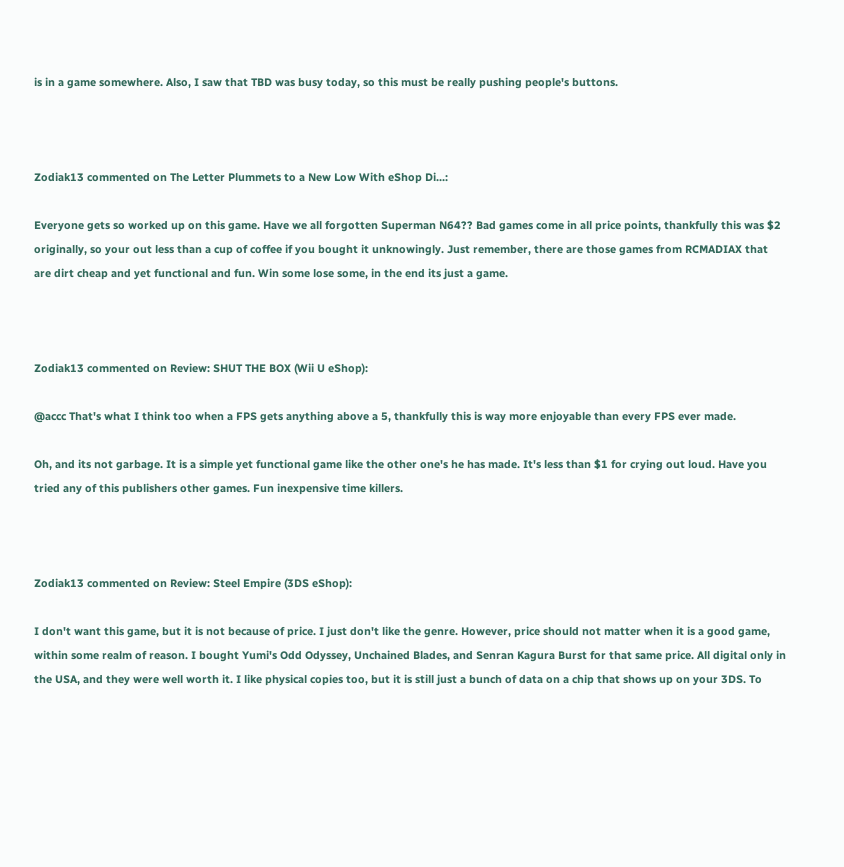is in a game somewhere. Also, I saw that TBD was busy today, so this must be really pushing people's buttons.



Zodiak13 commented on The Letter Plummets to a New Low With eShop Di...:

Everyone gets so worked up on this game. Have we all forgotten Superman N64?? Bad games come in all price points, thankfully this was $2 originally, so your out less than a cup of coffee if you bought it unknowingly. Just remember, there are those games from RCMADIAX that are dirt cheap and yet functional and fun. Win some lose some, in the end its just a game.



Zodiak13 commented on Review: SHUT THE BOX (Wii U eShop):

@accc That's what I think too when a FPS gets anything above a 5, thankfully this is way more enjoyable than every FPS ever made.

Oh, and its not garbage. It is a simple yet functional game like the other one's he has made. It's less than $1 for crying out loud. Have you tried any of this publishers other games. Fun inexpensive time killers.



Zodiak13 commented on Review: Steel Empire (3DS eShop):

I don't want this game, but it is not because of price. I just don't like the genre. However, price should not matter when it is a good game, within some realm of reason. I bought Yumi's Odd Odyssey, Unchained Blades, and Senran Kagura Burst for that same price. All digital only in the USA, and they were well worth it. I like physical copies too, but it is still just a bunch of data on a chip that shows up on your 3DS. To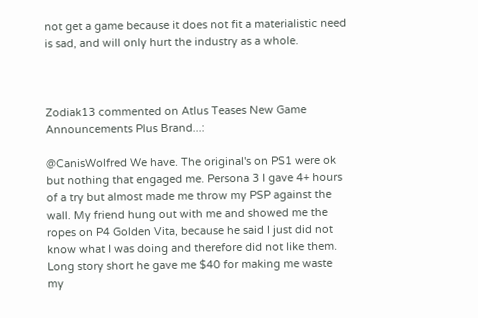not get a game because it does not fit a materialistic need is sad, and will only hurt the industry as a whole.



Zodiak13 commented on Atlus Teases New Game Announcements Plus Brand...:

@CanisWolfred We have. The original's on PS1 were ok but nothing that engaged me. Persona 3 I gave 4+ hours of a try but almost made me throw my PSP against the wall. My friend hung out with me and showed me the ropes on P4 Golden Vita, because he said I just did not know what I was doing and therefore did not like them. Long story short he gave me $40 for making me waste my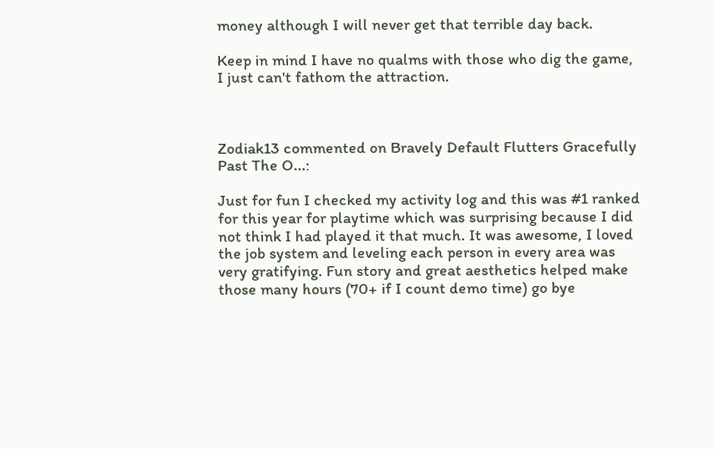money although I will never get that terrible day back.

Keep in mind I have no qualms with those who dig the game, I just can't fathom the attraction.



Zodiak13 commented on Bravely Default Flutters Gracefully Past The O...:

Just for fun I checked my activity log and this was #1 ranked for this year for playtime which was surprising because I did not think I had played it that much. It was awesome, I loved the job system and leveling each person in every area was very gratifying. Fun story and great aesthetics helped make those many hours (70+ if I count demo time) go bye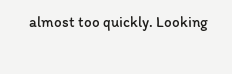almost too quickly. Looking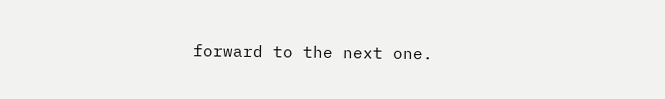forward to the next one.